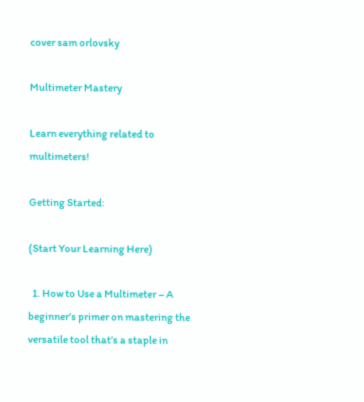cover sam orlovsky

Multimeter Mastery

Learn everything related to multimeters!

Getting Started:

(Start Your Learning Here)

  1. How to Use a Multimeter – A beginner’s primer on mastering the versatile tool that’s a staple in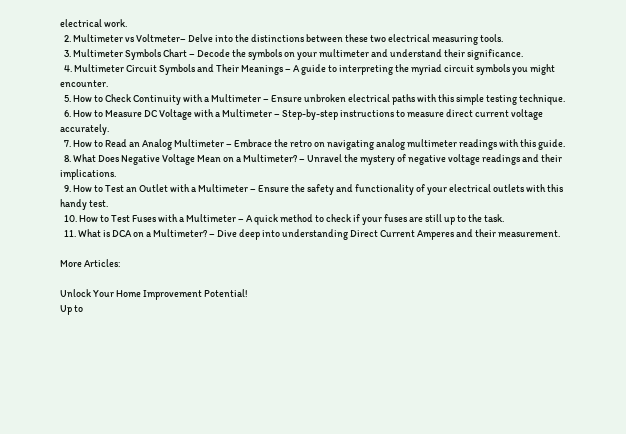electrical work.
  2. Multimeter vs Voltmeter– Delve into the distinctions between these two electrical measuring tools.
  3. Multimeter Symbols Chart – Decode the symbols on your multimeter and understand their significance.
  4. Multimeter Circuit Symbols and Their Meanings – A guide to interpreting the myriad circuit symbols you might encounter.
  5. How to Check Continuity with a Multimeter – Ensure unbroken electrical paths with this simple testing technique.
  6. How to Measure DC Voltage with a Multimeter – Step-by-step instructions to measure direct current voltage accurately.
  7. How to Read an Analog Multimeter – Embrace the retro on navigating analog multimeter readings with this guide.
  8. What Does Negative Voltage Mean on a Multimeter? – Unravel the mystery of negative voltage readings and their implications.
  9. How to Test an Outlet with a Multimeter – Ensure the safety and functionality of your electrical outlets with this handy test.
  10. How to Test Fuses with a Multimeter – A quick method to check if your fuses are still up to the task.
  11. What is DCA on a Multimeter? – Dive deep into understanding Direct Current Amperes and their measurement.

More Articles:

Unlock Your Home Improvement Potential!
Up to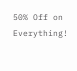50% Off on Everything!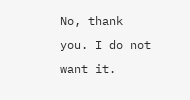No, thank you. I do not want it.